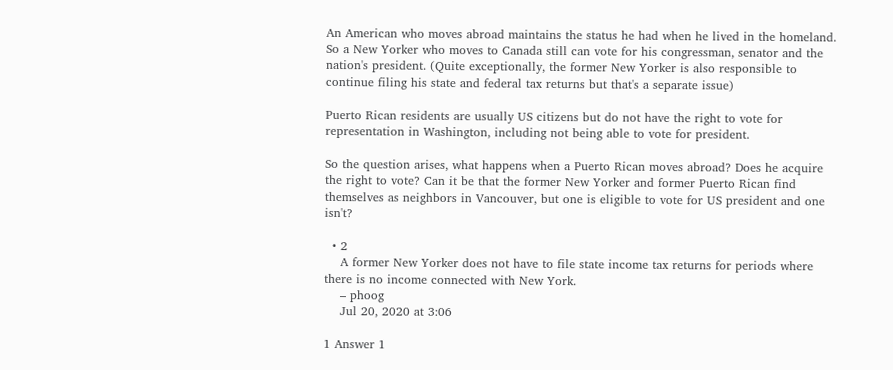An American who moves abroad maintains the status he had when he lived in the homeland. So a New Yorker who moves to Canada still can vote for his congressman, senator and the nation's president. (Quite exceptionally, the former New Yorker is also responsible to continue filing his state and federal tax returns but that's a separate issue)

Puerto Rican residents are usually US citizens but do not have the right to vote for representation in Washington, including not being able to vote for president.

So the question arises, what happens when a Puerto Rican moves abroad? Does he acquire the right to vote? Can it be that the former New Yorker and former Puerto Rican find themselves as neighbors in Vancouver, but one is eligible to vote for US president and one isn't?

  • 2
    A former New Yorker does not have to file state income tax returns for periods where there is no income connected with New York.
    – phoog
    Jul 20, 2020 at 3:06

1 Answer 1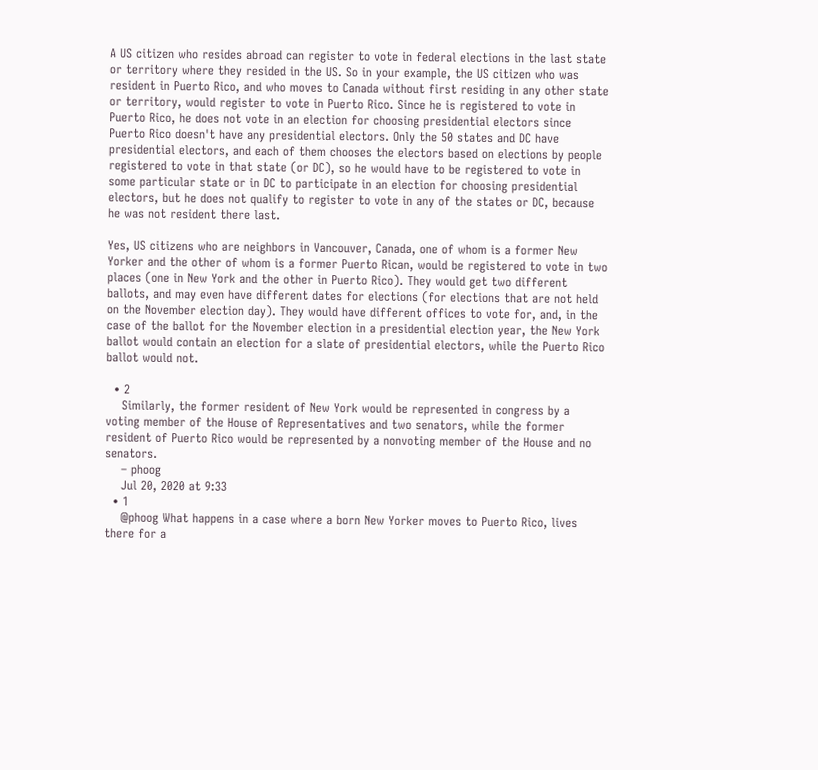A US citizen who resides abroad can register to vote in federal elections in the last state or territory where they resided in the US. So in your example, the US citizen who was resident in Puerto Rico, and who moves to Canada without first residing in any other state or territory, would register to vote in Puerto Rico. Since he is registered to vote in Puerto Rico, he does not vote in an election for choosing presidential electors since Puerto Rico doesn't have any presidential electors. Only the 50 states and DC have presidential electors, and each of them chooses the electors based on elections by people registered to vote in that state (or DC), so he would have to be registered to vote in some particular state or in DC to participate in an election for choosing presidential electors, but he does not qualify to register to vote in any of the states or DC, because he was not resident there last.

Yes, US citizens who are neighbors in Vancouver, Canada, one of whom is a former New Yorker and the other of whom is a former Puerto Rican, would be registered to vote in two places (one in New York and the other in Puerto Rico). They would get two different ballots, and may even have different dates for elections (for elections that are not held on the November election day). They would have different offices to vote for, and, in the case of the ballot for the November election in a presidential election year, the New York ballot would contain an election for a slate of presidential electors, while the Puerto Rico ballot would not.

  • 2
    Similarly, the former resident of New York would be represented in congress by a voting member of the House of Representatives and two senators, while the former resident of Puerto Rico would be represented by a nonvoting member of the House and no senators.
    – phoog
    Jul 20, 2020 at 9:33
  • 1
    @phoog What happens in a case where a born New Yorker moves to Puerto Rico, lives there for a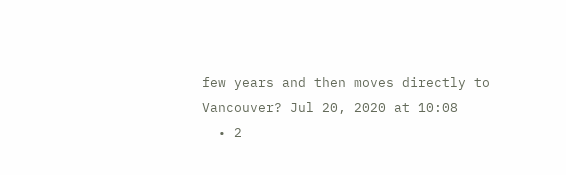few years and then moves directly to Vancouver? Jul 20, 2020 at 10:08
  • 2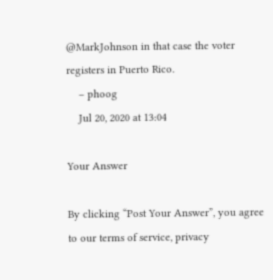@MarkJohnson in that case the voter registers in Puerto Rico.
    – phoog
    Jul 20, 2020 at 13:04

Your Answer

By clicking “Post Your Answer”, you agree to our terms of service, privacy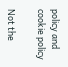policy and cookie policy

Not the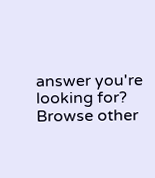answer you're looking for? Browse other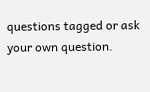questions tagged or ask your own question.